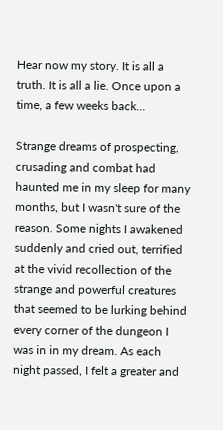Hear now my story. It is all a truth. It is all a lie. Once upon a time, a few weeks back...

Strange dreams of prospecting, crusading and combat had haunted me in my sleep for many months, but I wasn't sure of the reason. Some nights I awakened suddenly and cried out, terrified at the vivid recollection of the strange and powerful creatures that seemed to be lurking behind every corner of the dungeon I was in in my dream. As each night passed, I felt a greater and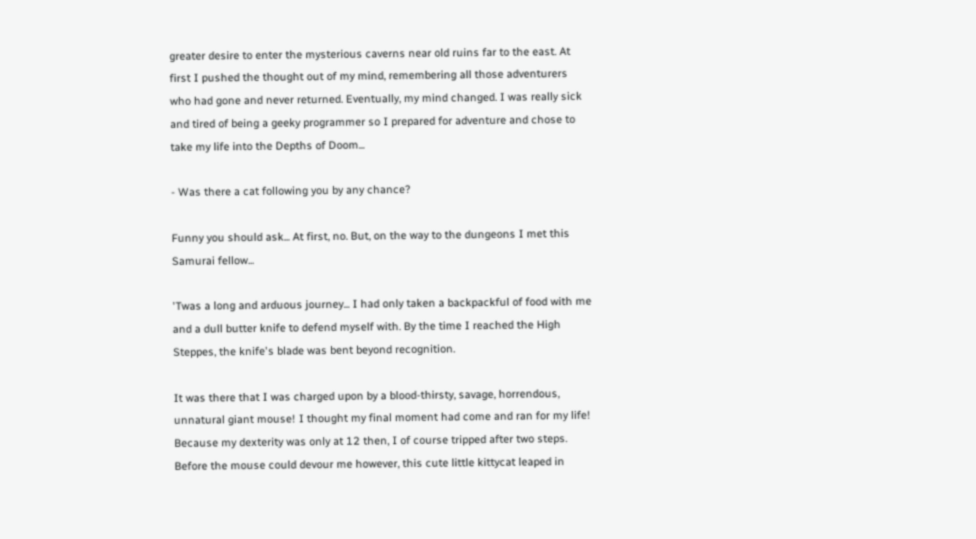greater desire to enter the mysterious caverns near old ruins far to the east. At first I pushed the thought out of my mind, remembering all those adventurers who had gone and never returned. Eventually, my mind changed. I was really sick and tired of being a geeky programmer so I prepared for adventure and chose to take my life into the Depths of Doom...

- Was there a cat following you by any chance?

Funny you should ask... At first, no. But, on the way to the dungeons I met this Samurai fellow...

'Twas a long and arduous journey... I had only taken a backpackful of food with me and a dull butter knife to defend myself with. By the time I reached the High Steppes, the knife's blade was bent beyond recognition.

It was there that I was charged upon by a blood-thirsty, savage, horrendous, unnatural giant mouse! I thought my final moment had come and ran for my life! Because my dexterity was only at 12 then, I of course tripped after two steps. Before the mouse could devour me however, this cute little kittycat leaped in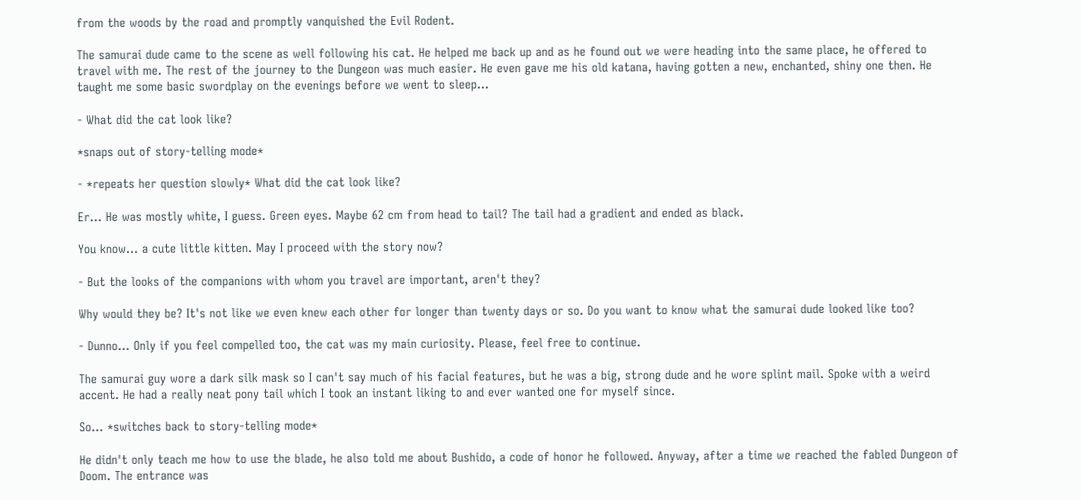from the woods by the road and promptly vanquished the Evil Rodent.

The samurai dude came to the scene as well following his cat. He helped me back up and as he found out we were heading into the same place, he offered to travel with me. The rest of the journey to the Dungeon was much easier. He even gave me his old katana, having gotten a new, enchanted, shiny one then. He taught me some basic swordplay on the evenings before we went to sleep...

- What did the cat look like?

*snaps out of story-telling mode*

- *repeats her question slowly* What did the cat look like?

Er... He was mostly white, I guess. Green eyes. Maybe 62 cm from head to tail? The tail had a gradient and ended as black.

You know... a cute little kitten. May I proceed with the story now?

- But the looks of the companions with whom you travel are important, aren't they?

Why would they be? It's not like we even knew each other for longer than twenty days or so. Do you want to know what the samurai dude looked like too?

- Dunno... Only if you feel compelled too, the cat was my main curiosity. Please, feel free to continue.

The samurai guy wore a dark silk mask so I can't say much of his facial features, but he was a big, strong dude and he wore splint mail. Spoke with a weird accent. He had a really neat pony tail which I took an instant liking to and ever wanted one for myself since.

So... *switches back to story-telling mode*

He didn't only teach me how to use the blade, he also told me about Bushido, a code of honor he followed. Anyway, after a time we reached the fabled Dungeon of Doom. The entrance was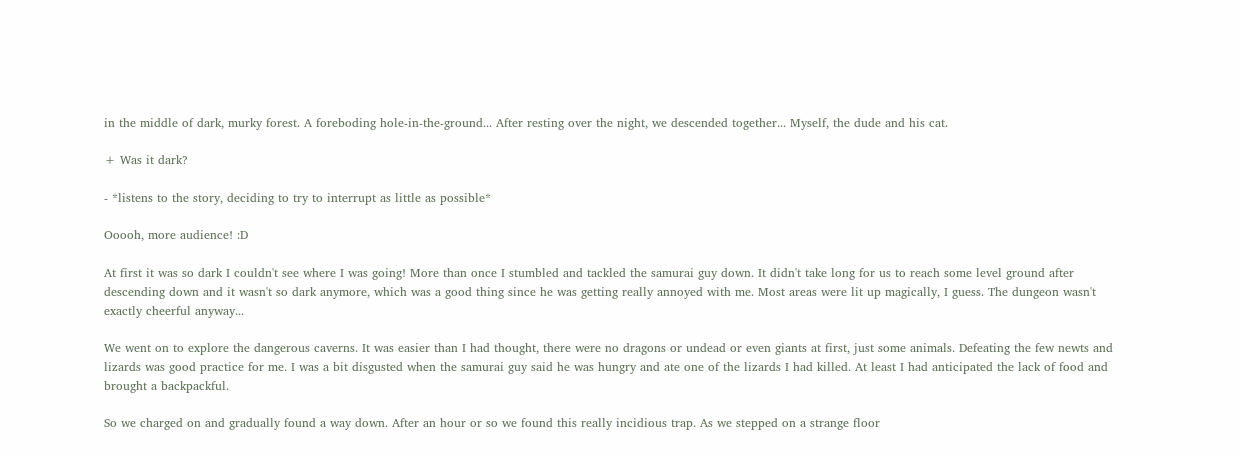in the middle of dark, murky forest. A foreboding hole-in-the-ground... After resting over the night, we descended together... Myself, the dude and his cat.

+ Was it dark?

- *listens to the story, deciding to try to interrupt as little as possible*

Ooooh, more audience! :D

At first it was so dark I couldn't see where I was going! More than once I stumbled and tackled the samurai guy down. It didn't take long for us to reach some level ground after descending down and it wasn't so dark anymore, which was a good thing since he was getting really annoyed with me. Most areas were lit up magically, I guess. The dungeon wasn't exactly cheerful anyway...

We went on to explore the dangerous caverns. It was easier than I had thought, there were no dragons or undead or even giants at first, just some animals. Defeating the few newts and lizards was good practice for me. I was a bit disgusted when the samurai guy said he was hungry and ate one of the lizards I had killed. At least I had anticipated the lack of food and brought a backpackful.

So we charged on and gradually found a way down. After an hour or so we found this really incidious trap. As we stepped on a strange floor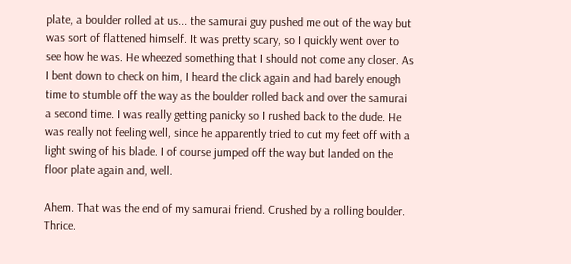plate, a boulder rolled at us... the samurai guy pushed me out of the way but was sort of flattened himself. It was pretty scary, so I quickly went over to see how he was. He wheezed something that I should not come any closer. As I bent down to check on him, I heard the click again and had barely enough time to stumble off the way as the boulder rolled back and over the samurai a second time. I was really getting panicky so I rushed back to the dude. He was really not feeling well, since he apparently tried to cut my feet off with a light swing of his blade. I of course jumped off the way but landed on the floor plate again and, well.

Ahem. That was the end of my samurai friend. Crushed by a rolling boulder. Thrice.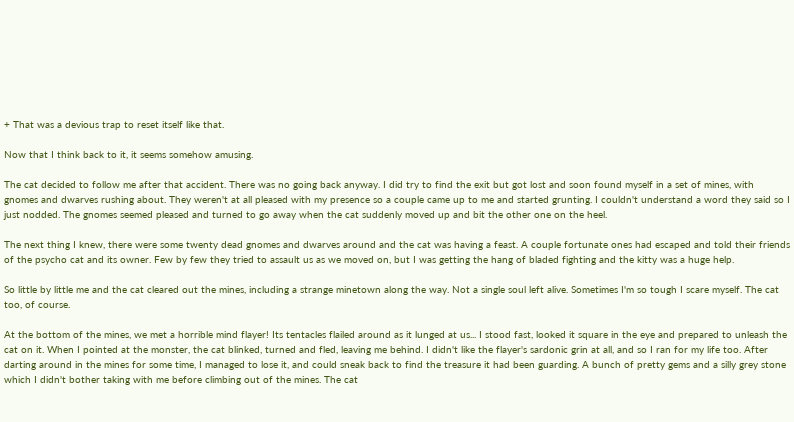+ That was a devious trap to reset itself like that.

Now that I think back to it, it seems somehow amusing.

The cat decided to follow me after that accident. There was no going back anyway. I did try to find the exit but got lost and soon found myself in a set of mines, with gnomes and dwarves rushing about. They weren't at all pleased with my presence so a couple came up to me and started grunting. I couldn't understand a word they said so I just nodded. The gnomes seemed pleased and turned to go away when the cat suddenly moved up and bit the other one on the heel.

The next thing I knew, there were some twenty dead gnomes and dwarves around and the cat was having a feast. A couple fortunate ones had escaped and told their friends of the psycho cat and its owner. Few by few they tried to assault us as we moved on, but I was getting the hang of bladed fighting and the kitty was a huge help.

So little by little me and the cat cleared out the mines, including a strange minetown along the way. Not a single soul left alive. Sometimes I'm so tough I scare myself. The cat too, of course.

At the bottom of the mines, we met a horrible mind flayer! Its tentacles flailed around as it lunged at us... I stood fast, looked it square in the eye and prepared to unleash the cat on it. When I pointed at the monster, the cat blinked, turned and fled, leaving me behind. I didn't like the flayer's sardonic grin at all, and so I ran for my life too. After darting around in the mines for some time, I managed to lose it, and could sneak back to find the treasure it had been guarding. A bunch of pretty gems and a silly grey stone which I didn't bother taking with me before climbing out of the mines. The cat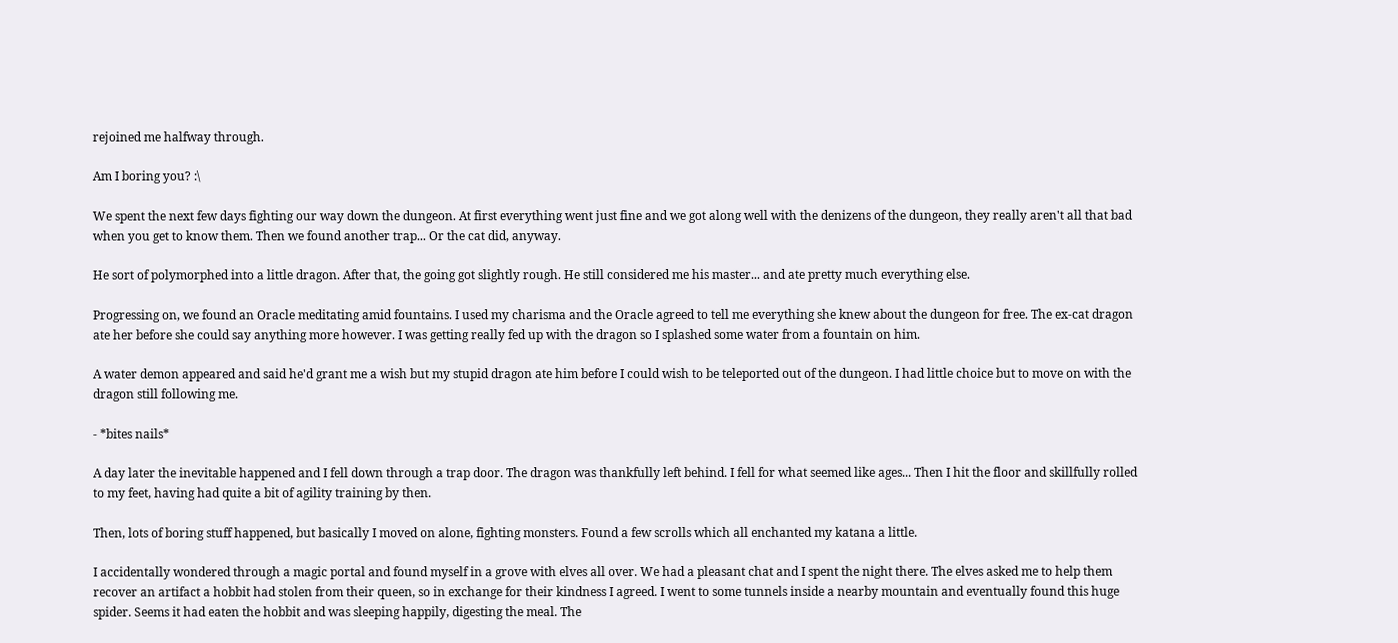rejoined me halfway through.

Am I boring you? :\

We spent the next few days fighting our way down the dungeon. At first everything went just fine and we got along well with the denizens of the dungeon, they really aren't all that bad when you get to know them. Then we found another trap... Or the cat did, anyway.

He sort of polymorphed into a little dragon. After that, the going got slightly rough. He still considered me his master... and ate pretty much everything else.

Progressing on, we found an Oracle meditating amid fountains. I used my charisma and the Oracle agreed to tell me everything she knew about the dungeon for free. The ex-cat dragon ate her before she could say anything more however. I was getting really fed up with the dragon so I splashed some water from a fountain on him.

A water demon appeared and said he'd grant me a wish but my stupid dragon ate him before I could wish to be teleported out of the dungeon. I had little choice but to move on with the dragon still following me.

- *bites nails*

A day later the inevitable happened and I fell down through a trap door. The dragon was thankfully left behind. I fell for what seemed like ages... Then I hit the floor and skillfully rolled to my feet, having had quite a bit of agility training by then.

Then, lots of boring stuff happened, but basically I moved on alone, fighting monsters. Found a few scrolls which all enchanted my katana a little.

I accidentally wondered through a magic portal and found myself in a grove with elves all over. We had a pleasant chat and I spent the night there. The elves asked me to help them recover an artifact a hobbit had stolen from their queen, so in exchange for their kindness I agreed. I went to some tunnels inside a nearby mountain and eventually found this huge spider. Seems it had eaten the hobbit and was sleeping happily, digesting the meal. The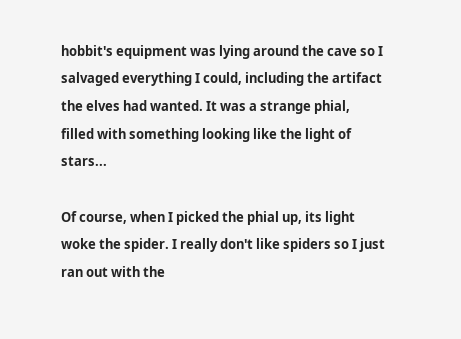hobbit's equipment was lying around the cave so I salvaged everything I could, including the artifact the elves had wanted. It was a strange phial, filled with something looking like the light of stars...

Of course, when I picked the phial up, its light woke the spider. I really don't like spiders so I just ran out with the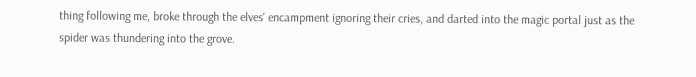thing following me, broke through the elves' encampment ignoring their cries, and darted into the magic portal just as the spider was thundering into the grove.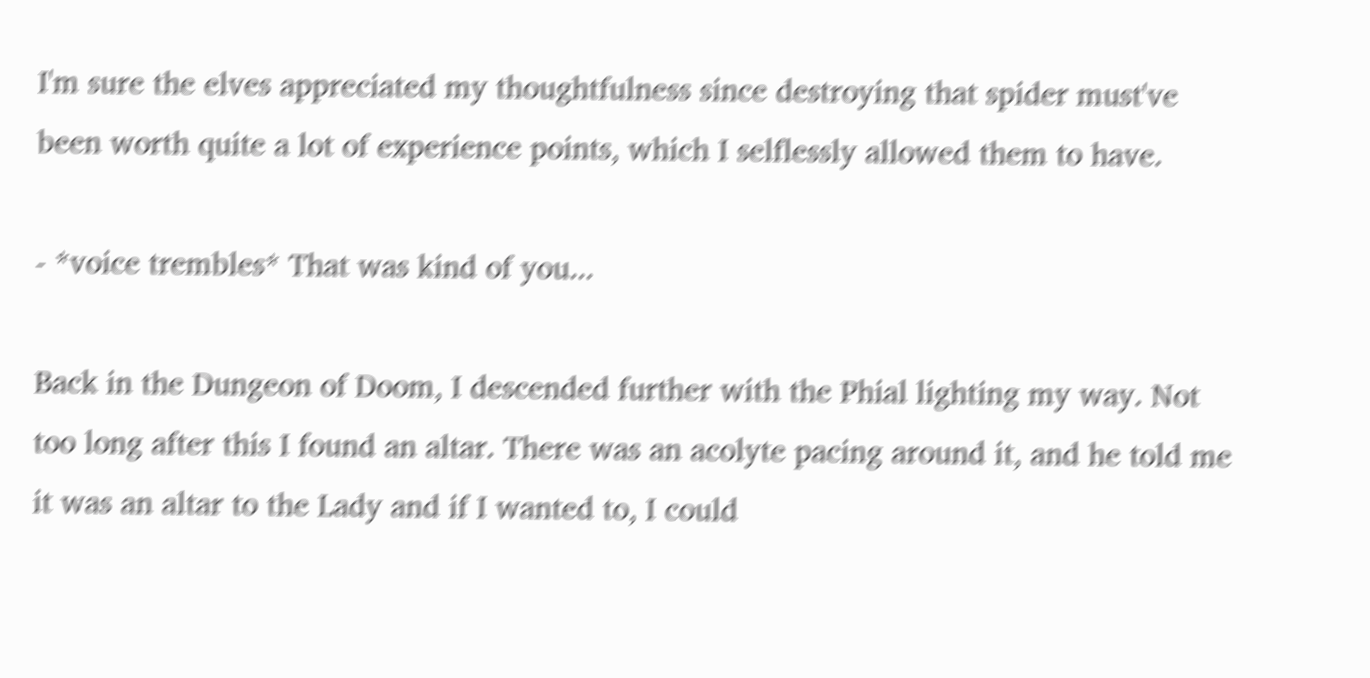I'm sure the elves appreciated my thoughtfulness since destroying that spider must've been worth quite a lot of experience points, which I selflessly allowed them to have.

- *voice trembles* That was kind of you...

Back in the Dungeon of Doom, I descended further with the Phial lighting my way. Not too long after this I found an altar. There was an acolyte pacing around it, and he told me it was an altar to the Lady and if I wanted to, I could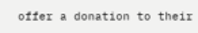offer a donation to their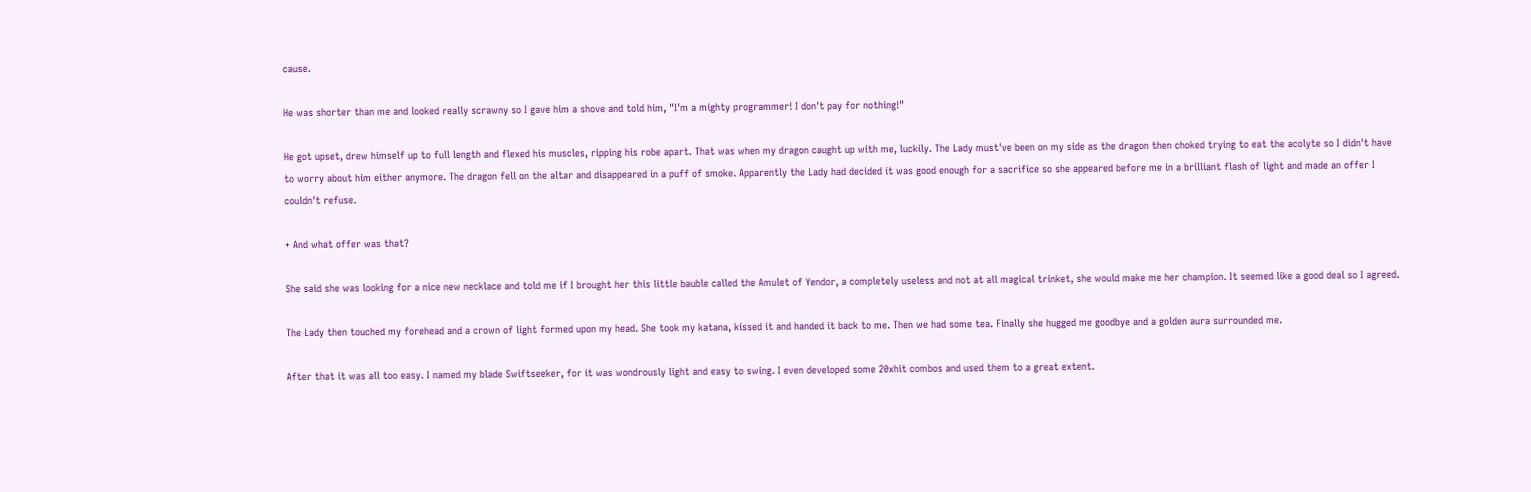cause.

He was shorter than me and looked really scrawny so I gave him a shove and told him, "I'm a mighty programmer! I don't pay for nothing!"

He got upset, drew himself up to full length and flexed his muscles, ripping his robe apart. That was when my dragon caught up with me, luckily. The Lady must've been on my side as the dragon then choked trying to eat the acolyte so I didn't have to worry about him either anymore. The dragon fell on the altar and disappeared in a puff of smoke. Apparently the Lady had decided it was good enough for a sacrifice so she appeared before me in a brilliant flash of light and made an offer I couldn't refuse.

+ And what offer was that?

She said she was looking for a nice new necklace and told me if I brought her this little bauble called the Amulet of Yendor, a completely useless and not at all magical trinket, she would make me her champion. It seemed like a good deal so I agreed.

The Lady then touched my forehead and a crown of light formed upon my head. She took my katana, kissed it and handed it back to me. Then we had some tea. Finally she hugged me goodbye and a golden aura surrounded me.

After that it was all too easy. I named my blade Swiftseeker, for it was wondrously light and easy to swing. I even developed some 20xhit combos and used them to a great extent.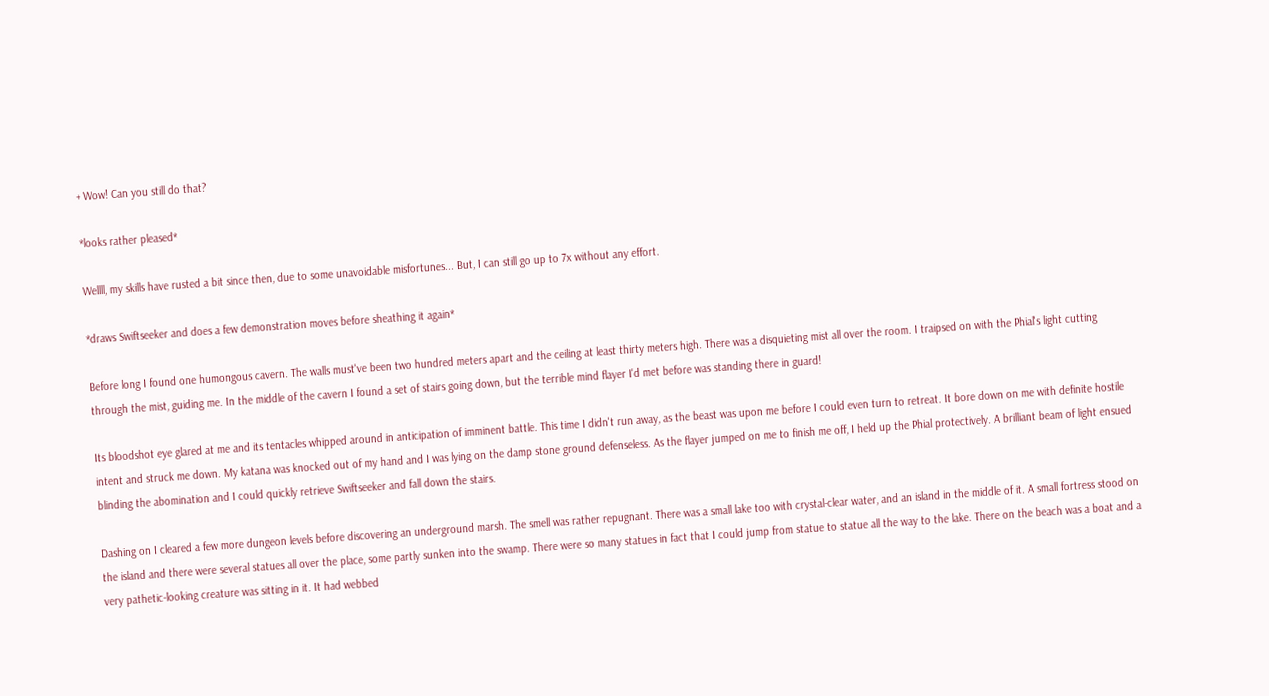+ Wow! Can you still do that?

*looks rather pleased*

Wellll, my skills have rusted a bit since then, due to some unavoidable misfortunes... But, I can still go up to 7x without any effort.

*draws Swiftseeker and does a few demonstration moves before sheathing it again*

Before long I found one humongous cavern. The walls must've been two hundred meters apart and the ceiling at least thirty meters high. There was a disquieting mist all over the room. I traipsed on with the Phial's light cutting through the mist, guiding me. In the middle of the cavern I found a set of stairs going down, but the terrible mind flayer I'd met before was standing there in guard!

Its bloodshot eye glared at me and its tentacles whipped around in anticipation of imminent battle. This time I didn't run away, as the beast was upon me before I could even turn to retreat. It bore down on me with definite hostile intent and struck me down. My katana was knocked out of my hand and I was lying on the damp stone ground defenseless. As the flayer jumped on me to finish me off, I held up the Phial protectively. A brilliant beam of light ensued blinding the abomination and I could quickly retrieve Swiftseeker and fall down the stairs.

Dashing on I cleared a few more dungeon levels before discovering an underground marsh. The smell was rather repugnant. There was a small lake too with crystal-clear water, and an island in the middle of it. A small fortress stood on the island and there were several statues all over the place, some partly sunken into the swamp. There were so many statues in fact that I could jump from statue to statue all the way to the lake. There on the beach was a boat and a very pathetic-looking creature was sitting in it. It had webbed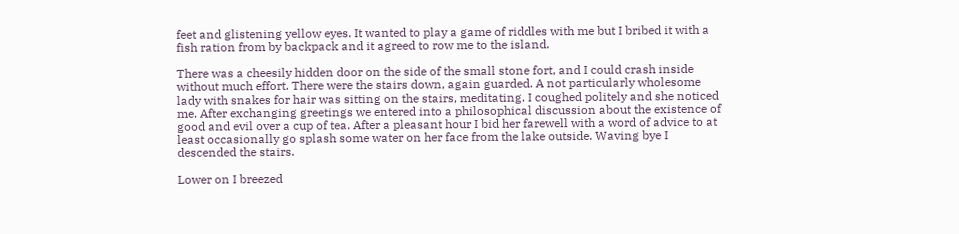feet and glistening yellow eyes. It wanted to play a game of riddles with me but I bribed it with a fish ration from by backpack and it agreed to row me to the island.

There was a cheesily hidden door on the side of the small stone fort, and I could crash inside without much effort. There were the stairs down, again guarded. A not particularly wholesome lady with snakes for hair was sitting on the stairs, meditating. I coughed politely and she noticed me. After exchanging greetings we entered into a philosophical discussion about the existence of good and evil over a cup of tea. After a pleasant hour I bid her farewell with a word of advice to at least occasionally go splash some water on her face from the lake outside. Waving bye I descended the stairs.

Lower on I breezed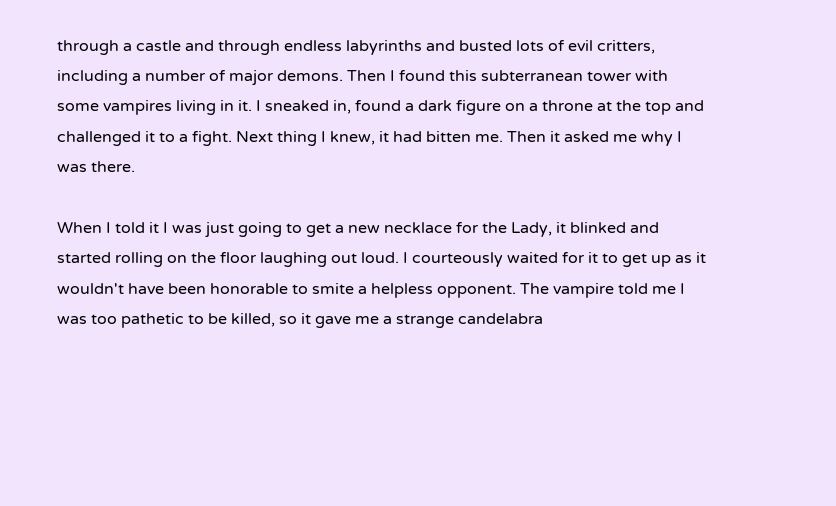through a castle and through endless labyrinths and busted lots of evil critters, including a number of major demons. Then I found this subterranean tower with some vampires living in it. I sneaked in, found a dark figure on a throne at the top and challenged it to a fight. Next thing I knew, it had bitten me. Then it asked me why I was there.

When I told it I was just going to get a new necklace for the Lady, it blinked and started rolling on the floor laughing out loud. I courteously waited for it to get up as it wouldn't have been honorable to smite a helpless opponent. The vampire told me I was too pathetic to be killed, so it gave me a strange candelabra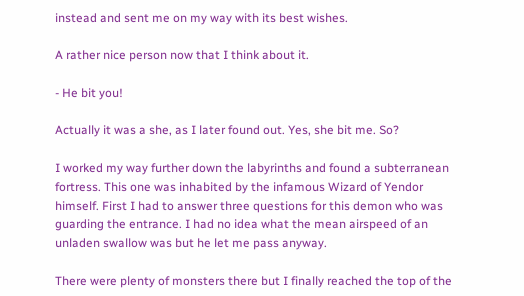instead and sent me on my way with its best wishes.

A rather nice person now that I think about it.

- He bit you!

Actually it was a she, as I later found out. Yes, she bit me. So?

I worked my way further down the labyrinths and found a subterranean fortress. This one was inhabited by the infamous Wizard of Yendor himself. First I had to answer three questions for this demon who was guarding the entrance. I had no idea what the mean airspeed of an unladen swallow was but he let me pass anyway.

There were plenty of monsters there but I finally reached the top of the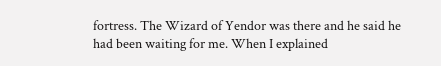fortress. The Wizard of Yendor was there and he said he had been waiting for me. When I explained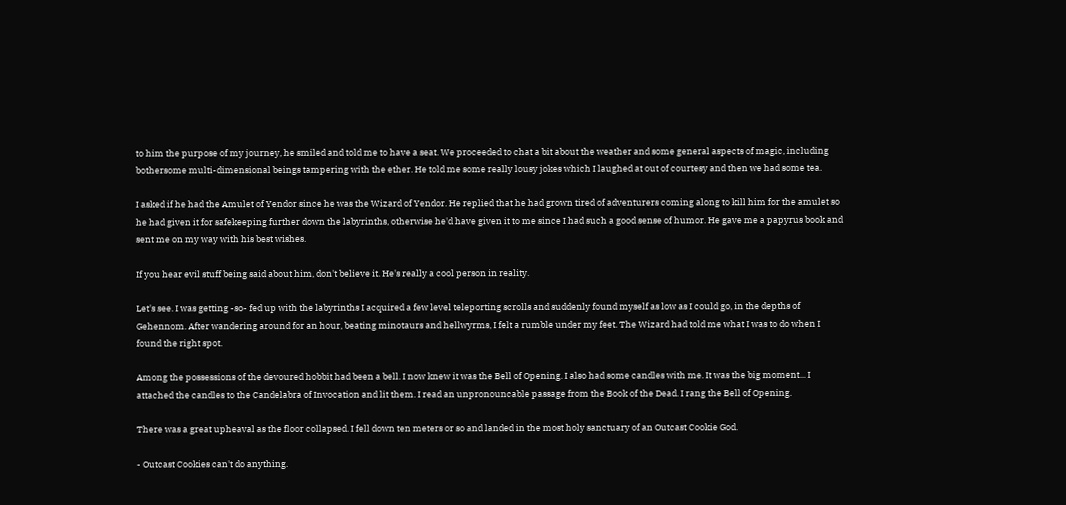to him the purpose of my journey, he smiled and told me to have a seat. We proceeded to chat a bit about the weather and some general aspects of magic, including bothersome multi-dimensional beings tampering with the ether. He told me some really lousy jokes which I laughed at out of courtesy and then we had some tea.

I asked if he had the Amulet of Yendor since he was the Wizard of Yendor. He replied that he had grown tired of adventurers coming along to kill him for the amulet so he had given it for safekeeping further down the labyrinths, otherwise he'd have given it to me since I had such a good sense of humor. He gave me a papyrus book and sent me on my way with his best wishes.

If you hear evil stuff being said about him, don't believe it. He's really a cool person in reality.

Let's see. I was getting -so- fed up with the labyrinths I acquired a few level teleporting scrolls and suddenly found myself as low as I could go, in the depths of Gehennom. After wandering around for an hour, beating minotaurs and hellwyrms, I felt a rumble under my feet. The Wizard had told me what I was to do when I found the right spot.

Among the possessions of the devoured hobbit had been a bell. I now knew it was the Bell of Opening. I also had some candles with me. It was the big moment... I attached the candles to the Candelabra of Invocation and lit them. I read an unpronouncable passage from the Book of the Dead. I rang the Bell of Opening.

There was a great upheaval as the floor collapsed. I fell down ten meters or so and landed in the most holy sanctuary of an Outcast Cookie God.

- Outcast Cookies can't do anything.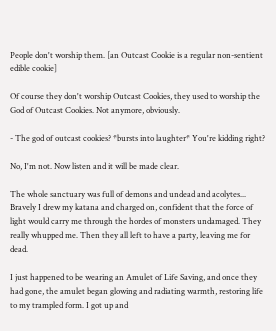People don't worship them. [an Outcast Cookie is a regular non-sentient edible cookie]

Of course they don't worship Outcast Cookies, they used to worship the God of Outcast Cookies. Not anymore, obviously.

- The god of outcast cookies? *bursts into laughter* You're kidding right?

No, I'm not. Now listen and it will be made clear.

The whole sanctuary was full of demons and undead and acolytes... Bravely I drew my katana and charged on, confident that the force of light would carry me through the hordes of monsters undamaged. They really whupped me. Then they all left to have a party, leaving me for dead.

I just happened to be wearing an Amulet of Life Saving, and once they had gone, the amulet began glowing and radiating warmth, restoring life to my trampled form. I got up and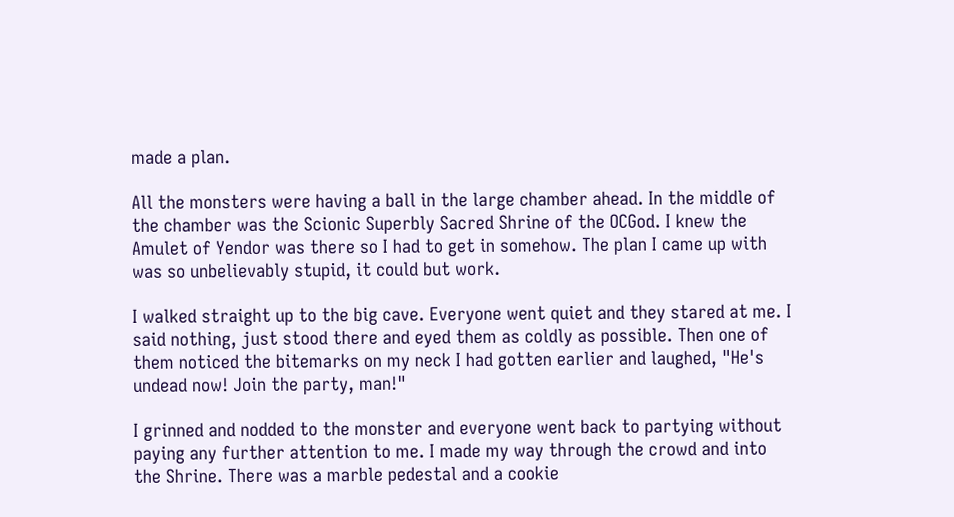made a plan.

All the monsters were having a ball in the large chamber ahead. In the middle of the chamber was the Scionic Superbly Sacred Shrine of the OCGod. I knew the Amulet of Yendor was there so I had to get in somehow. The plan I came up with was so unbelievably stupid, it could but work.

I walked straight up to the big cave. Everyone went quiet and they stared at me. I said nothing, just stood there and eyed them as coldly as possible. Then one of them noticed the bitemarks on my neck I had gotten earlier and laughed, "He's undead now! Join the party, man!"

I grinned and nodded to the monster and everyone went back to partying without paying any further attention to me. I made my way through the crowd and into the Shrine. There was a marble pedestal and a cookie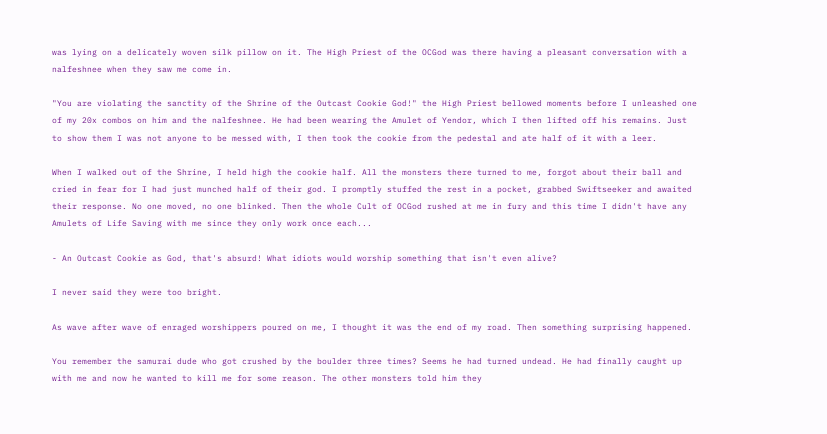was lying on a delicately woven silk pillow on it. The High Priest of the OCGod was there having a pleasant conversation with a nalfeshnee when they saw me come in.

"You are violating the sanctity of the Shrine of the Outcast Cookie God!" the High Priest bellowed moments before I unleashed one of my 20x combos on him and the nalfeshnee. He had been wearing the Amulet of Yendor, which I then lifted off his remains. Just to show them I was not anyone to be messed with, I then took the cookie from the pedestal and ate half of it with a leer.

When I walked out of the Shrine, I held high the cookie half. All the monsters there turned to me, forgot about their ball and cried in fear for I had just munched half of their god. I promptly stuffed the rest in a pocket, grabbed Swiftseeker and awaited their response. No one moved, no one blinked. Then the whole Cult of OCGod rushed at me in fury and this time I didn't have any Amulets of Life Saving with me since they only work once each...

- An Outcast Cookie as God, that's absurd! What idiots would worship something that isn't even alive?

I never said they were too bright.

As wave after wave of enraged worshippers poured on me, I thought it was the end of my road. Then something surprising happened.

You remember the samurai dude who got crushed by the boulder three times? Seems he had turned undead. He had finally caught up with me and now he wanted to kill me for some reason. The other monsters told him they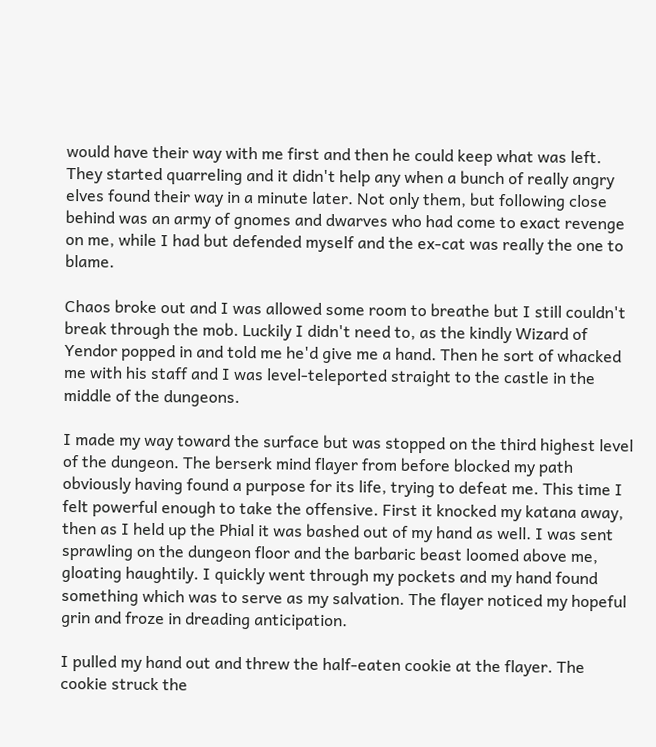would have their way with me first and then he could keep what was left. They started quarreling and it didn't help any when a bunch of really angry elves found their way in a minute later. Not only them, but following close behind was an army of gnomes and dwarves who had come to exact revenge on me, while I had but defended myself and the ex-cat was really the one to blame.

Chaos broke out and I was allowed some room to breathe but I still couldn't break through the mob. Luckily I didn't need to, as the kindly Wizard of Yendor popped in and told me he'd give me a hand. Then he sort of whacked me with his staff and I was level-teleported straight to the castle in the middle of the dungeons.

I made my way toward the surface but was stopped on the third highest level of the dungeon. The berserk mind flayer from before blocked my path obviously having found a purpose for its life, trying to defeat me. This time I felt powerful enough to take the offensive. First it knocked my katana away, then as I held up the Phial it was bashed out of my hand as well. I was sent sprawling on the dungeon floor and the barbaric beast loomed above me, gloating haughtily. I quickly went through my pockets and my hand found something which was to serve as my salvation. The flayer noticed my hopeful grin and froze in dreading anticipation.

I pulled my hand out and threw the half-eaten cookie at the flayer. The cookie struck the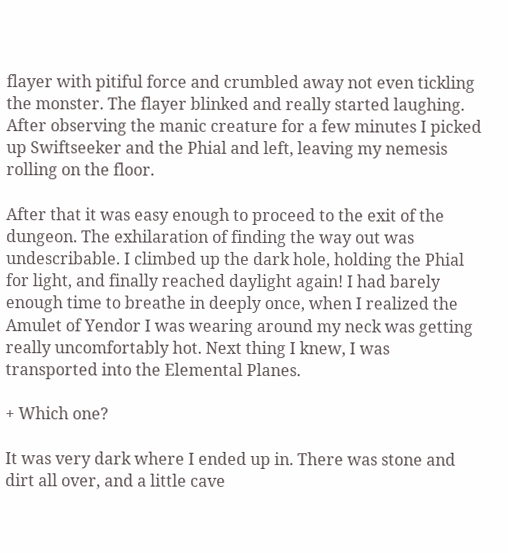flayer with pitiful force and crumbled away not even tickling the monster. The flayer blinked and really started laughing. After observing the manic creature for a few minutes I picked up Swiftseeker and the Phial and left, leaving my nemesis rolling on the floor.

After that it was easy enough to proceed to the exit of the dungeon. The exhilaration of finding the way out was undescribable. I climbed up the dark hole, holding the Phial for light, and finally reached daylight again! I had barely enough time to breathe in deeply once, when I realized the Amulet of Yendor I was wearing around my neck was getting really uncomfortably hot. Next thing I knew, I was transported into the Elemental Planes.

+ Which one?

It was very dark where I ended up in. There was stone and dirt all over, and a little cave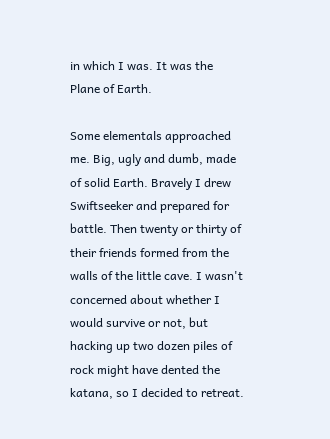in which I was. It was the Plane of Earth.

Some elementals approached me. Big, ugly and dumb, made of solid Earth. Bravely I drew Swiftseeker and prepared for battle. Then twenty or thirty of their friends formed from the walls of the little cave. I wasn't concerned about whether I would survive or not, but hacking up two dozen piles of rock might have dented the katana, so I decided to retreat.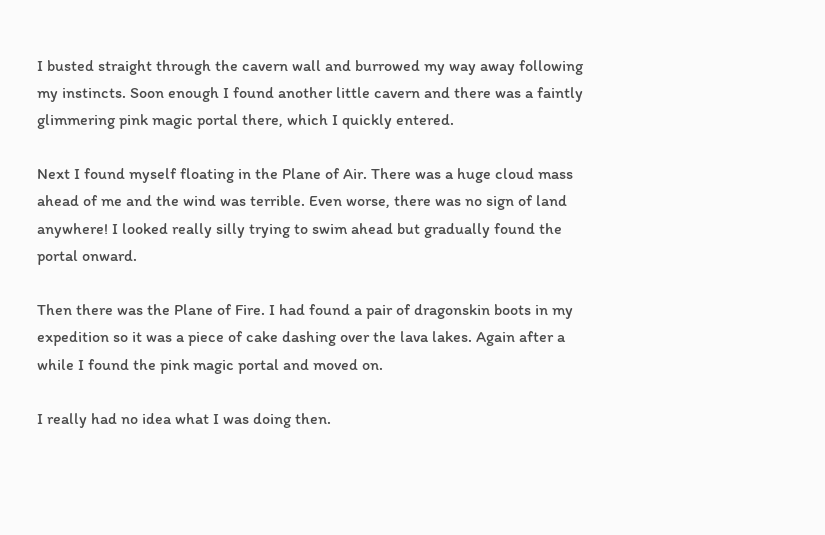I busted straight through the cavern wall and burrowed my way away following my instincts. Soon enough I found another little cavern and there was a faintly glimmering pink magic portal there, which I quickly entered.

Next I found myself floating in the Plane of Air. There was a huge cloud mass ahead of me and the wind was terrible. Even worse, there was no sign of land anywhere! I looked really silly trying to swim ahead but gradually found the portal onward.

Then there was the Plane of Fire. I had found a pair of dragonskin boots in my expedition so it was a piece of cake dashing over the lava lakes. Again after a while I found the pink magic portal and moved on.

I really had no idea what I was doing then.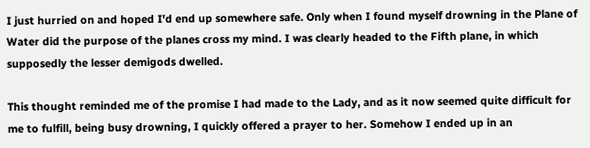I just hurried on and hoped I'd end up somewhere safe. Only when I found myself drowning in the Plane of Water did the purpose of the planes cross my mind. I was clearly headed to the Fifth plane, in which supposedly the lesser demigods dwelled.

This thought reminded me of the promise I had made to the Lady, and as it now seemed quite difficult for me to fulfill, being busy drowning, I quickly offered a prayer to her. Somehow I ended up in an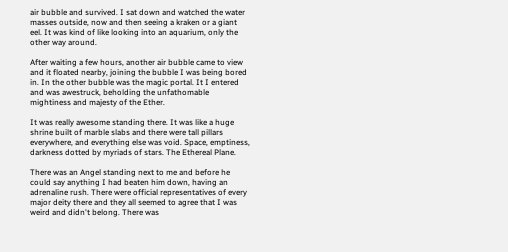air bubble and survived. I sat down and watched the water masses outside, now and then seeing a kraken or a giant eel. It was kind of like looking into an aquarium, only the other way around.

After waiting a few hours, another air bubble came to view and it floated nearby, joining the bubble I was being bored in. In the other bubble was the magic portal. It I entered and was awestruck, beholding the unfathomable mightiness and majesty of the Ether.

It was really awesome standing there. It was like a huge shrine built of marble slabs and there were tall pillars everywhere, and everything else was void. Space, emptiness, darkness dotted by myriads of stars. The Ethereal Plane.

There was an Angel standing next to me and before he could say anything I had beaten him down, having an adrenaline rush. There were official representatives of every major deity there and they all seemed to agree that I was weird and didn't belong. There was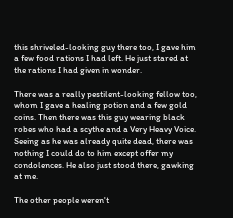this shriveled-looking guy there too, I gave him a few food rations I had left. He just stared at the rations I had given in wonder.

There was a really pestilent-looking fellow too, whom I gave a healing potion and a few gold coins. Then there was this guy wearing black robes who had a scythe and a Very Heavy Voice. Seeing as he was already quite dead, there was nothing I could do to him except offer my condolences. He also just stood there, gawking at me.

The other people weren't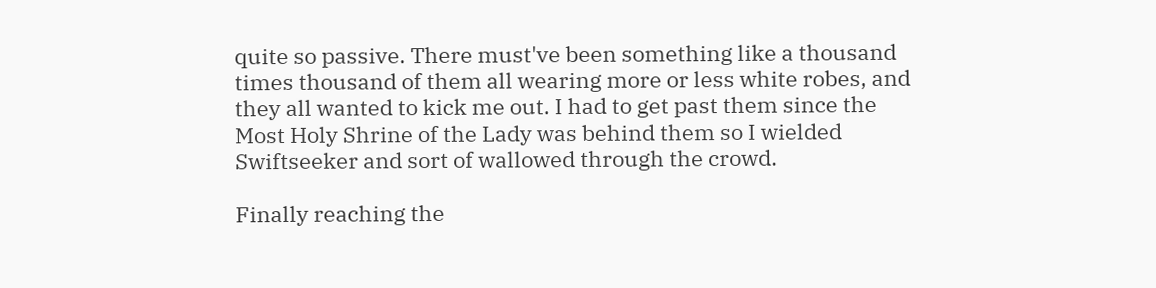quite so passive. There must've been something like a thousand times thousand of them all wearing more or less white robes, and they all wanted to kick me out. I had to get past them since the Most Holy Shrine of the Lady was behind them so I wielded Swiftseeker and sort of wallowed through the crowd.

Finally reaching the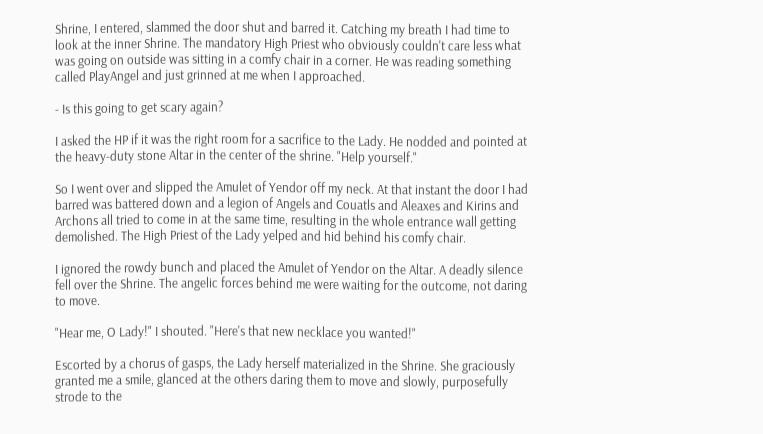Shrine, I entered, slammed the door shut and barred it. Catching my breath I had time to look at the inner Shrine. The mandatory High Priest who obviously couldn't care less what was going on outside was sitting in a comfy chair in a corner. He was reading something called PlayAngel and just grinned at me when I approached.

- Is this going to get scary again?

I asked the HP if it was the right room for a sacrifice to the Lady. He nodded and pointed at the heavy-duty stone Altar in the center of the shrine. "Help yourself."

So I went over and slipped the Amulet of Yendor off my neck. At that instant the door I had barred was battered down and a legion of Angels and Couatls and Aleaxes and Kirins and Archons all tried to come in at the same time, resulting in the whole entrance wall getting demolished. The High Priest of the Lady yelped and hid behind his comfy chair.

I ignored the rowdy bunch and placed the Amulet of Yendor on the Altar. A deadly silence fell over the Shrine. The angelic forces behind me were waiting for the outcome, not daring to move.

"Hear me, O Lady!" I shouted. "Here's that new necklace you wanted!"

Escorted by a chorus of gasps, the Lady herself materialized in the Shrine. She graciously granted me a smile, glanced at the others daring them to move and slowly, purposefully strode to the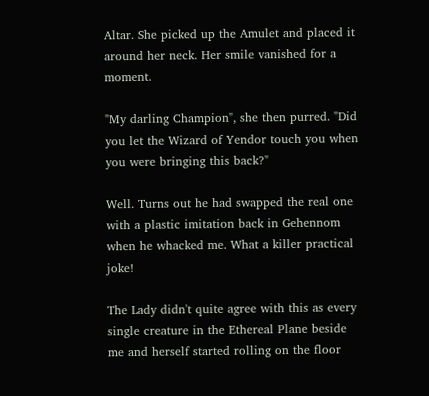Altar. She picked up the Amulet and placed it around her neck. Her smile vanished for a moment.

"My darling Champion", she then purred. "Did you let the Wizard of Yendor touch you when you were bringing this back?"

Well. Turns out he had swapped the real one with a plastic imitation back in Gehennom when he whacked me. What a killer practical joke!

The Lady didn't quite agree with this as every single creature in the Ethereal Plane beside me and herself started rolling on the floor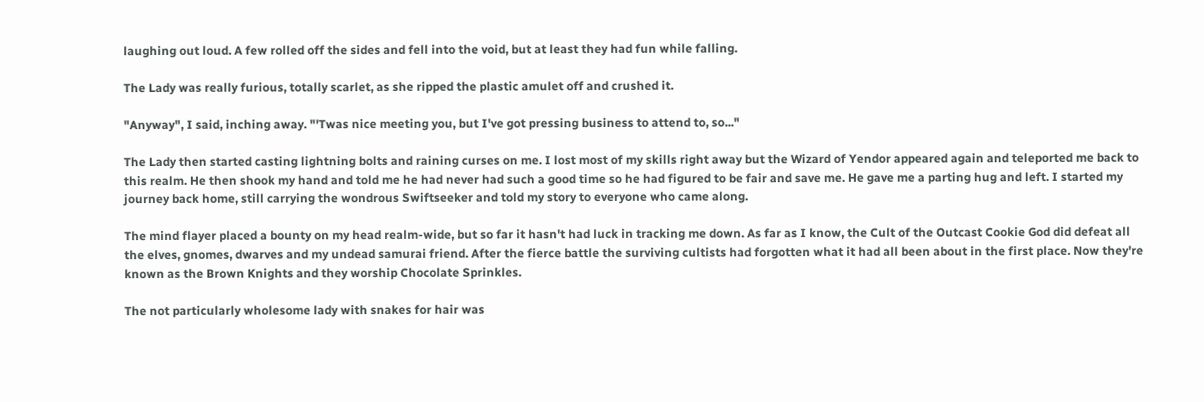laughing out loud. A few rolled off the sides and fell into the void, but at least they had fun while falling.

The Lady was really furious, totally scarlet, as she ripped the plastic amulet off and crushed it.

"Anyway", I said, inching away. "'Twas nice meeting you, but I've got pressing business to attend to, so..."

The Lady then started casting lightning bolts and raining curses on me. I lost most of my skills right away but the Wizard of Yendor appeared again and teleported me back to this realm. He then shook my hand and told me he had never had such a good time so he had figured to be fair and save me. He gave me a parting hug and left. I started my journey back home, still carrying the wondrous Swiftseeker and told my story to everyone who came along.

The mind flayer placed a bounty on my head realm-wide, but so far it hasn't had luck in tracking me down. As far as I know, the Cult of the Outcast Cookie God did defeat all the elves, gnomes, dwarves and my undead samurai friend. After the fierce battle the surviving cultists had forgotten what it had all been about in the first place. Now they're known as the Brown Knights and they worship Chocolate Sprinkles.

The not particularly wholesome lady with snakes for hair was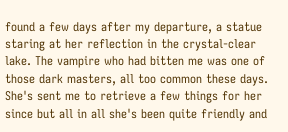found a few days after my departure, a statue staring at her reflection in the crystal-clear lake. The vampire who had bitten me was one of those dark masters, all too common these days. She's sent me to retrieve a few things for her since but all in all she's been quite friendly and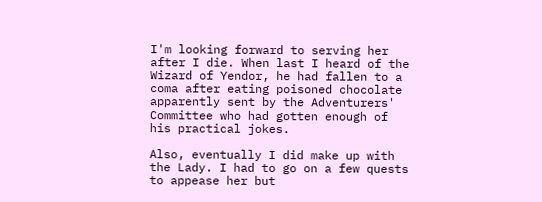I'm looking forward to serving her after I die. When last I heard of the Wizard of Yendor, he had fallen to a coma after eating poisoned chocolate apparently sent by the Adventurers' Committee who had gotten enough of his practical jokes.

Also, eventually I did make up with the Lady. I had to go on a few quests to appease her but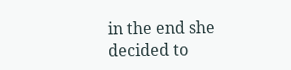in the end she decided to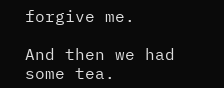forgive me.

And then we had some tea.